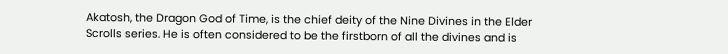Akatosh, the Dragon God of Time, is the chief deity of the Nine Divines in the Elder Scrolls series. He is often considered to be the firstborn of all the divines and is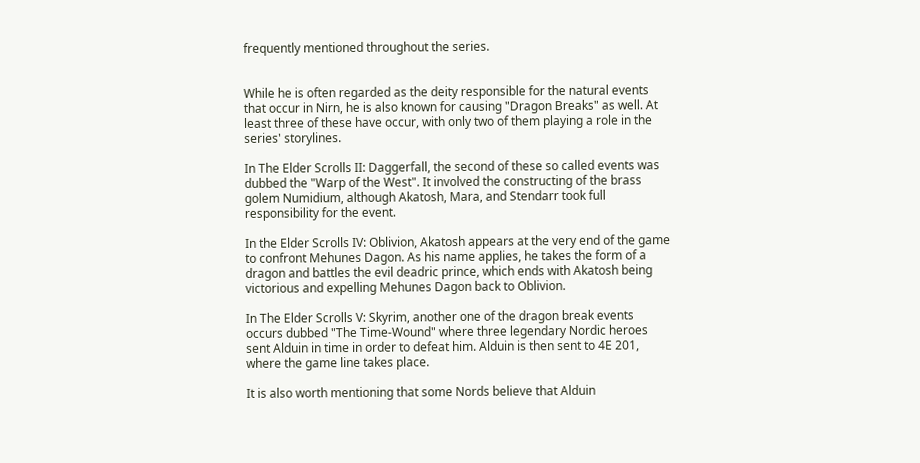frequently mentioned throughout the series.


While he is often regarded as the deity responsible for the natural events that occur in Nirn, he is also known for causing "Dragon Breaks" as well. At least three of these have occur, with only two of them playing a role in the series' storylines.

In The Elder Scrolls II: Daggerfall, the second of these so called events was dubbed the "Warp of the West". It involved the constructing of the brass golem Numidium, although Akatosh, Mara, and Stendarr took full responsibility for the event.

In the Elder Scrolls IV: Oblivion, Akatosh appears at the very end of the game to confront Mehunes Dagon. As his name applies, he takes the form of a dragon and battles the evil deadric prince, which ends with Akatosh being victorious and expelling Mehunes Dagon back to Oblivion.

In The Elder Scrolls V: Skyrim, another one of the dragon break events occurs dubbed "The Time-Wound" where three legendary Nordic heroes sent Alduin in time in order to defeat him. Alduin is then sent to 4E 201, where the game line takes place.

It is also worth mentioning that some Nords believe that Alduin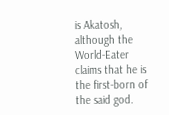is Akatosh, although the World-Eater claims that he is the first-born of the said god.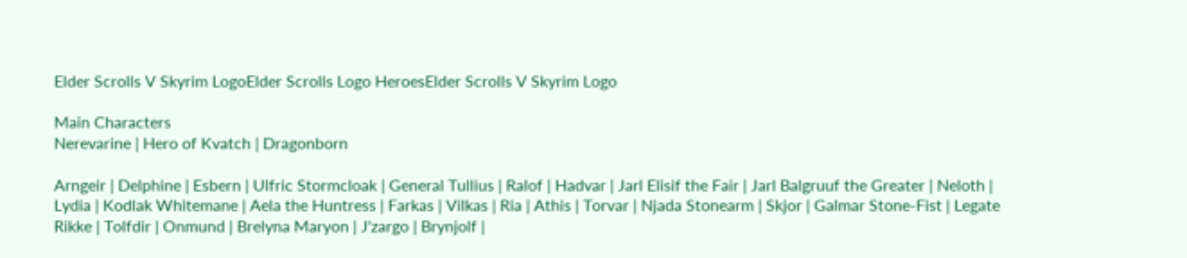Elder Scrolls V Skyrim LogoElder Scrolls Logo HeroesElder Scrolls V Skyrim Logo

Main Characters
Nerevarine | Hero of Kvatch | Dragonborn

Arngeir | Delphine | Esbern | Ulfric Stormcloak | General Tullius | Ralof | Hadvar | Jarl Elisif the Fair | Jarl Balgruuf the Greater | Neloth | Lydia | Kodlak Whitemane | Aela the Huntress | Farkas | Vilkas | Ria | Athis | Torvar | Njada Stonearm | Skjor | Galmar Stone-Fist | Legate Rikke | Tolfdir | Onmund | Brelyna Maryon | J'zargo | Brynjolf |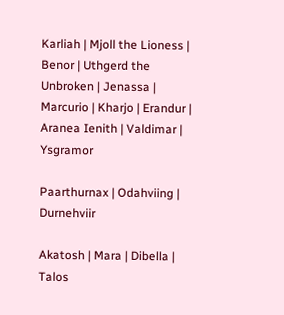Karliah | Mjoll the Lioness | Benor | Uthgerd the Unbroken | Jenassa | Marcurio | Kharjo | Erandur | Aranea Ienith | Valdimar | Ysgramor

Paarthurnax | Odahviing | Durnehviir

Akatosh | Mara | Dibella | Talos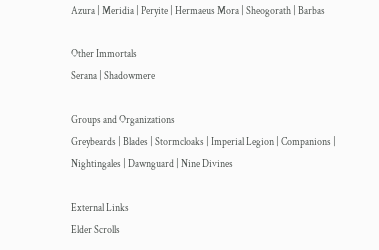Azura | Meridia | Peryite | Hermaeus Mora | Sheogorath | Barbas

Other Immortals
Serana | Shadowmere

Groups and Organizations
Greybeards | Blades | Stormcloaks | Imperial Legion | Companions | Nightingales | Dawnguard | Nine Divines

External Links
Elder Scrolls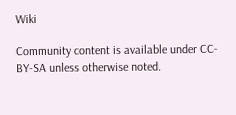Wiki

Community content is available under CC-BY-SA unless otherwise noted.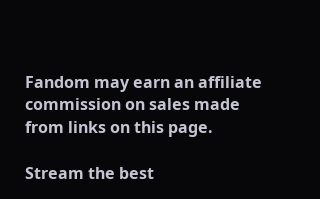Fandom may earn an affiliate commission on sales made from links on this page.

Stream the best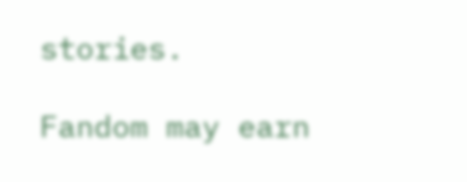stories.

Fandom may earn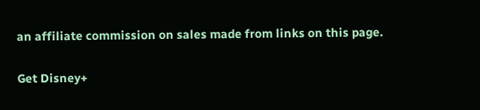an affiliate commission on sales made from links on this page.

Get Disney+